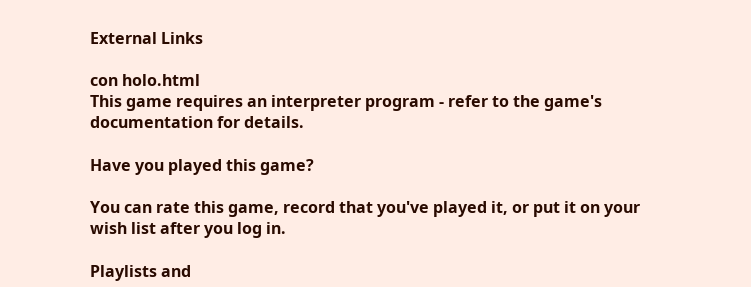External Links

con holo.html
This game requires an interpreter program - refer to the game's documentation for details.

Have you played this game?

You can rate this game, record that you've played it, or put it on your wish list after you log in.

Playlists and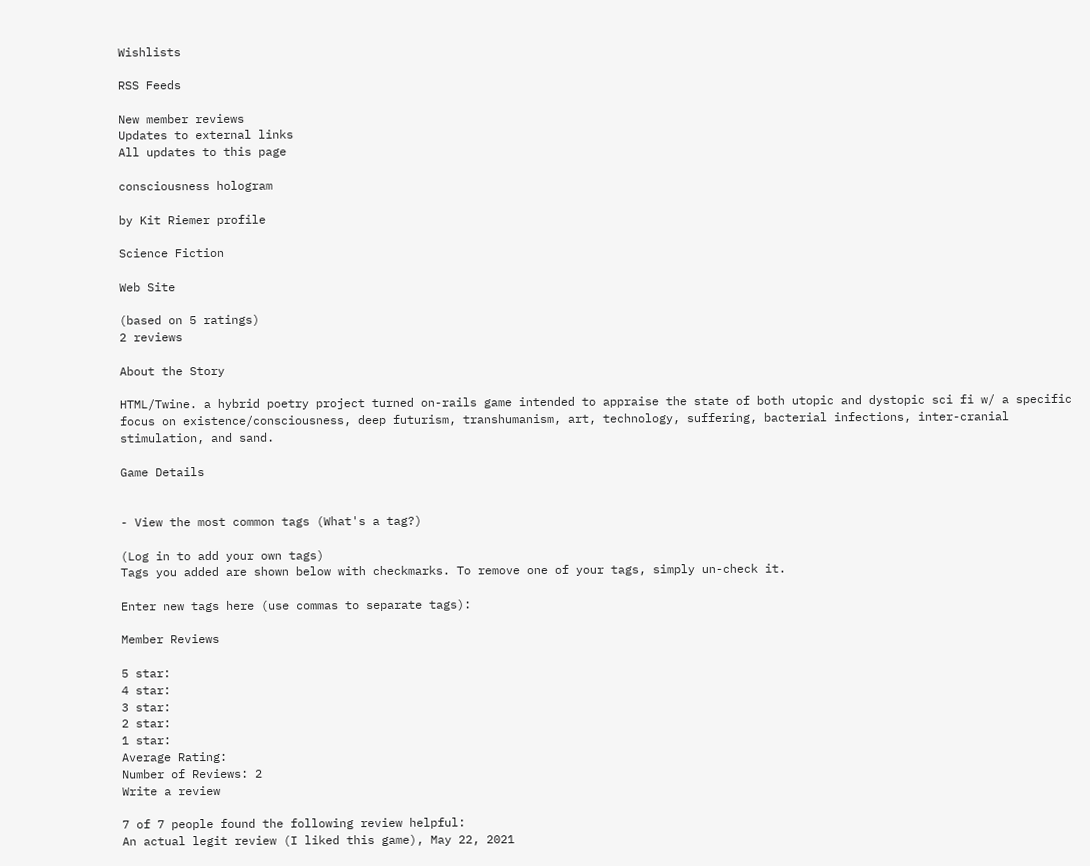Wishlists

RSS Feeds

New member reviews
Updates to external links
All updates to this page

consciousness hologram

by Kit Riemer profile

Science Fiction

Web Site

(based on 5 ratings)
2 reviews

About the Story

HTML/Twine. a hybrid poetry project turned on-rails game intended to appraise the state of both utopic and dystopic sci fi w/ a specific focus on existence/consciousness, deep futurism, transhumanism, art, technology, suffering, bacterial infections, inter-cranial stimulation, and sand.

Game Details


- View the most common tags (What's a tag?)

(Log in to add your own tags)
Tags you added are shown below with checkmarks. To remove one of your tags, simply un-check it.

Enter new tags here (use commas to separate tags):

Member Reviews

5 star:
4 star:
3 star:
2 star:
1 star:
Average Rating:
Number of Reviews: 2
Write a review

7 of 7 people found the following review helpful:
An actual legit review (I liked this game), May 22, 2021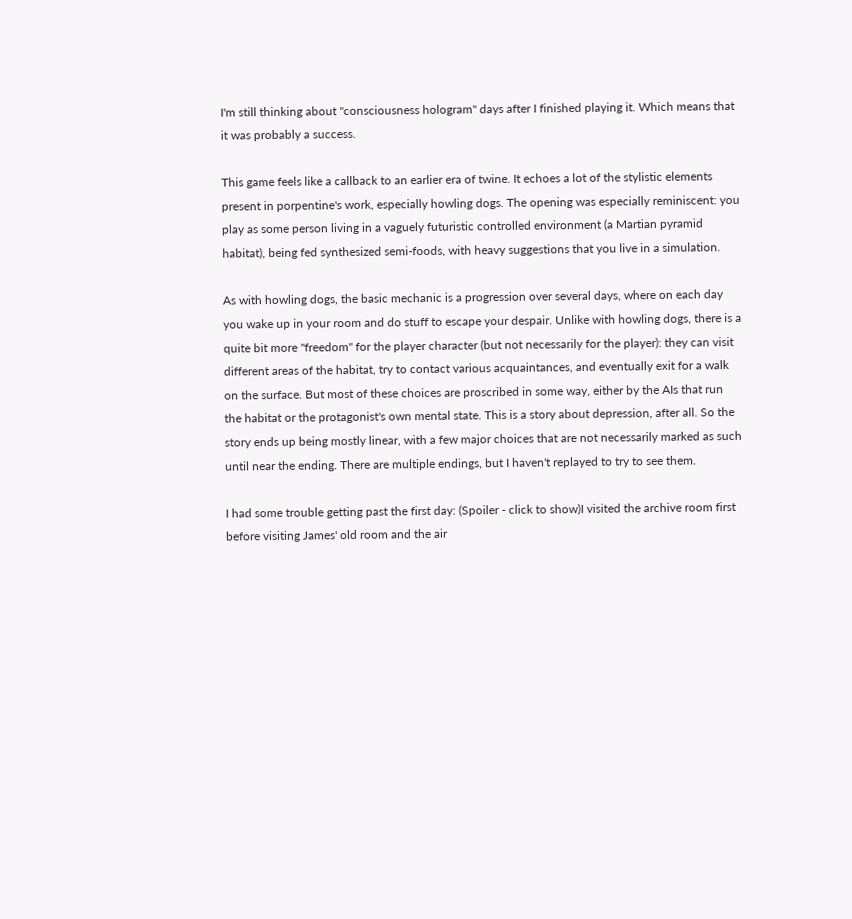I'm still thinking about "consciousness hologram" days after I finished playing it. Which means that it was probably a success.

This game feels like a callback to an earlier era of twine. It echoes a lot of the stylistic elements present in porpentine's work, especially howling dogs. The opening was especially reminiscent: you play as some person living in a vaguely futuristic controlled environment (a Martian pyramid habitat), being fed synthesized semi-foods, with heavy suggestions that you live in a simulation.

As with howling dogs, the basic mechanic is a progression over several days, where on each day you wake up in your room and do stuff to escape your despair. Unlike with howling dogs, there is a quite bit more "freedom" for the player character (but not necessarily for the player): they can visit different areas of the habitat, try to contact various acquaintances, and eventually exit for a walk on the surface. But most of these choices are proscribed in some way, either by the AIs that run the habitat or the protagonist's own mental state. This is a story about depression, after all. So the story ends up being mostly linear, with a few major choices that are not necessarily marked as such until near the ending. There are multiple endings, but I haven't replayed to try to see them.

I had some trouble getting past the first day: (Spoiler - click to show)I visited the archive room first before visiting James' old room and the air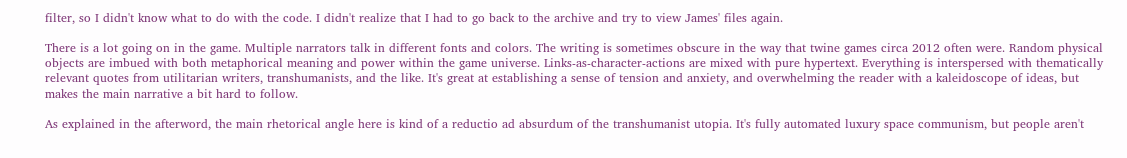filter, so I didn't know what to do with the code. I didn't realize that I had to go back to the archive and try to view James' files again.

There is a lot going on in the game. Multiple narrators talk in different fonts and colors. The writing is sometimes obscure in the way that twine games circa 2012 often were. Random physical objects are imbued with both metaphorical meaning and power within the game universe. Links-as-character-actions are mixed with pure hypertext. Everything is interspersed with thematically relevant quotes from utilitarian writers, transhumanists, and the like. It's great at establishing a sense of tension and anxiety, and overwhelming the reader with a kaleidoscope of ideas, but makes the main narrative a bit hard to follow.

As explained in the afterword, the main rhetorical angle here is kind of a reductio ad absurdum of the transhumanist utopia. It's fully automated luxury space communism, but people aren't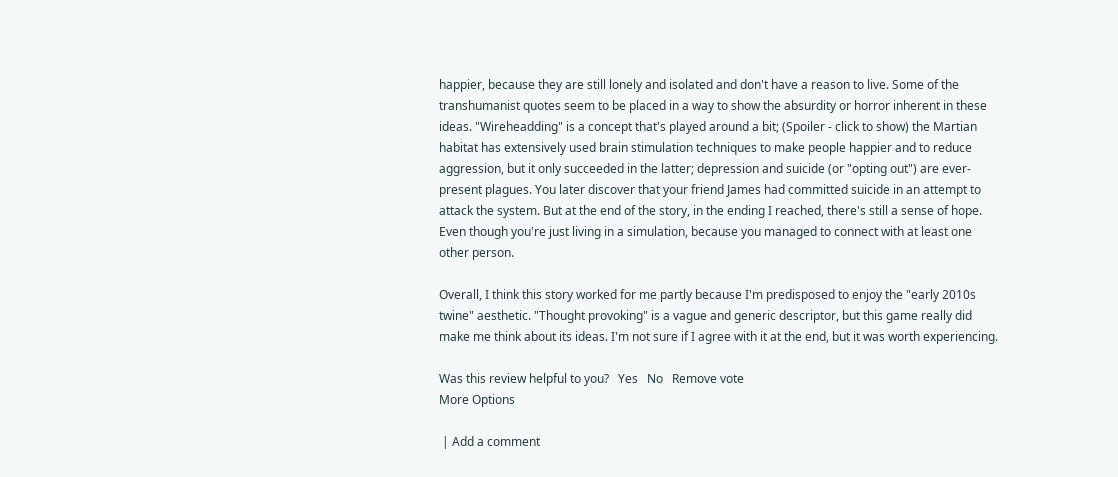happier, because they are still lonely and isolated and don't have a reason to live. Some of the transhumanist quotes seem to be placed in a way to show the absurdity or horror inherent in these ideas. "Wireheadding" is a concept that's played around a bit; (Spoiler - click to show) the Martian habitat has extensively used brain stimulation techniques to make people happier and to reduce aggression, but it only succeeded in the latter; depression and suicide (or "opting out") are ever-present plagues. You later discover that your friend James had committed suicide in an attempt to attack the system. But at the end of the story, in the ending I reached, there's still a sense of hope. Even though you're just living in a simulation, because you managed to connect with at least one other person.

Overall, I think this story worked for me partly because I'm predisposed to enjoy the "early 2010s twine" aesthetic. "Thought provoking" is a vague and generic descriptor, but this game really did make me think about its ideas. I'm not sure if I agree with it at the end, but it was worth experiencing.

Was this review helpful to you?   Yes   No   Remove vote
More Options

 | Add a comment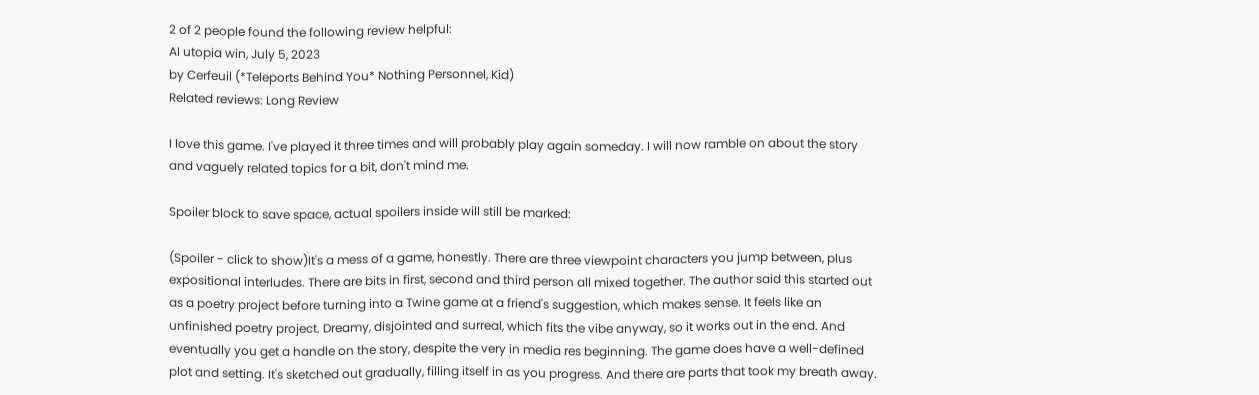2 of 2 people found the following review helpful:
AI utopia win, July 5, 2023
by Cerfeuil (*Teleports Behind You* Nothing Personnel, Kid)
Related reviews: Long Review

I love this game. I've played it three times and will probably play again someday. I will now ramble on about the story and vaguely related topics for a bit, don't mind me.

Spoiler block to save space, actual spoilers inside will still be marked:

(Spoiler - click to show)It's a mess of a game, honestly. There are three viewpoint characters you jump between, plus expositional interludes. There are bits in first, second and third person all mixed together. The author said this started out as a poetry project before turning into a Twine game at a friend's suggestion, which makes sense. It feels like an unfinished poetry project. Dreamy, disjointed and surreal, which fits the vibe anyway, so it works out in the end. And eventually you get a handle on the story, despite the very in media res beginning. The game does have a well-defined plot and setting. It's sketched out gradually, filling itself in as you progress. And there are parts that took my breath away.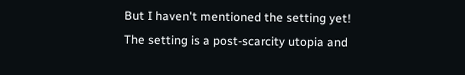But I haven't mentioned the setting yet! The setting is a post-scarcity utopia and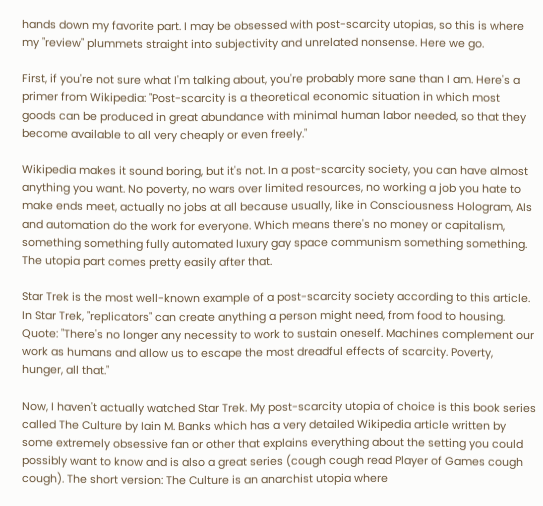hands down my favorite part. I may be obsessed with post-scarcity utopias, so this is where my "review" plummets straight into subjectivity and unrelated nonsense. Here we go.

First, if you're not sure what I'm talking about, you're probably more sane than I am. Here's a primer from Wikipedia: "Post-scarcity is a theoretical economic situation in which most goods can be produced in great abundance with minimal human labor needed, so that they become available to all very cheaply or even freely."

Wikipedia makes it sound boring, but it's not. In a post-scarcity society, you can have almost anything you want. No poverty, no wars over limited resources, no working a job you hate to make ends meet, actually no jobs at all because usually, like in Consciousness Hologram, AIs and automation do the work for everyone. Which means there's no money or capitalism, something something fully automated luxury gay space communism something something. The utopia part comes pretty easily after that.

Star Trek is the most well-known example of a post-scarcity society according to this article. In Star Trek, "replicators" can create anything a person might need, from food to housing. Quote: "There's no longer any necessity to work to sustain oneself. Machines complement our work as humans and allow us to escape the most dreadful effects of scarcity. Poverty, hunger, all that."

Now, I haven't actually watched Star Trek. My post-scarcity utopia of choice is this book series called The Culture by Iain M. Banks which has a very detailed Wikipedia article written by some extremely obsessive fan or other that explains everything about the setting you could possibly want to know and is also a great series (cough cough read Player of Games cough cough). The short version: The Culture is an anarchist utopia where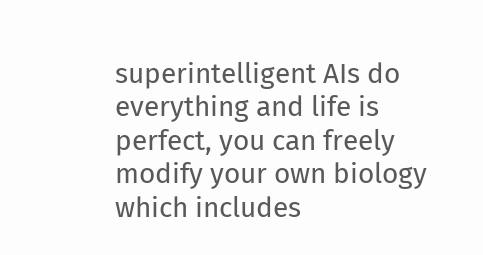superintelligent AIs do everything and life is perfect, you can freely modify your own biology which includes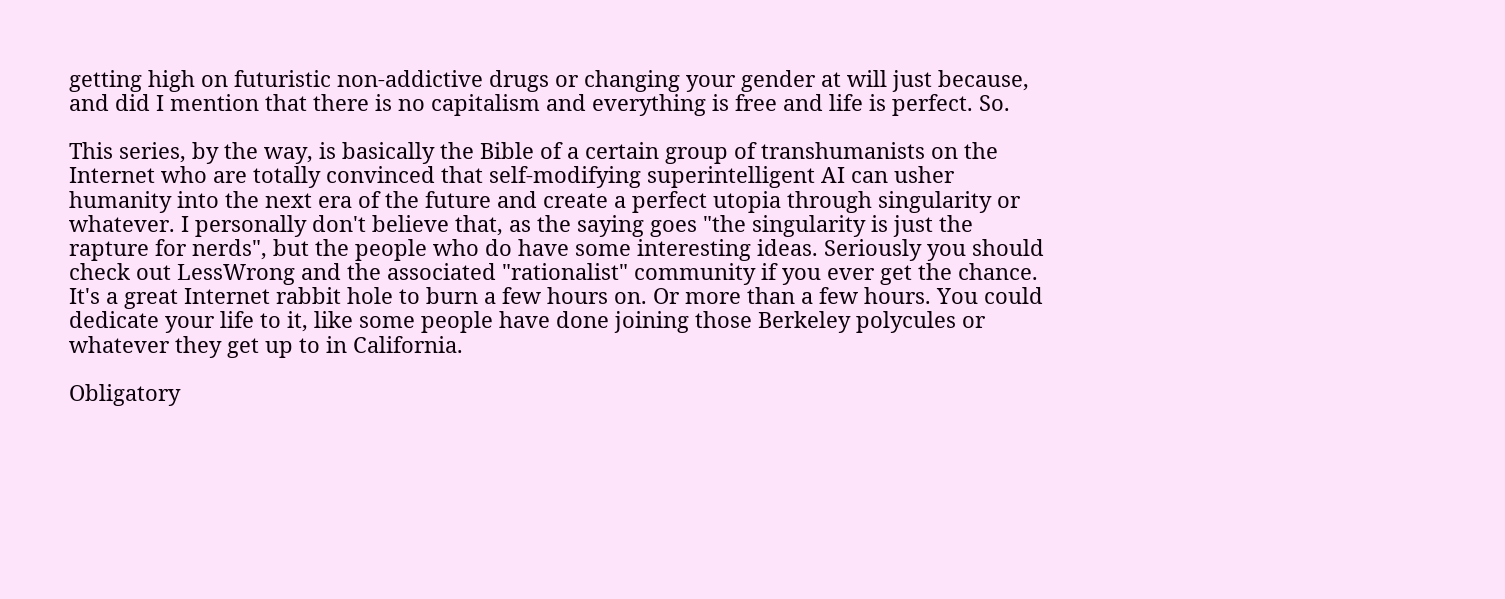getting high on futuristic non-addictive drugs or changing your gender at will just because, and did I mention that there is no capitalism and everything is free and life is perfect. So.

This series, by the way, is basically the Bible of a certain group of transhumanists on the Internet who are totally convinced that self-modifying superintelligent AI can usher humanity into the next era of the future and create a perfect utopia through singularity or whatever. I personally don't believe that, as the saying goes "the singularity is just the rapture for nerds", but the people who do have some interesting ideas. Seriously you should check out LessWrong and the associated "rationalist" community if you ever get the chance. It's a great Internet rabbit hole to burn a few hours on. Or more than a few hours. You could dedicate your life to it, like some people have done joining those Berkeley polycules or whatever they get up to in California.

Obligatory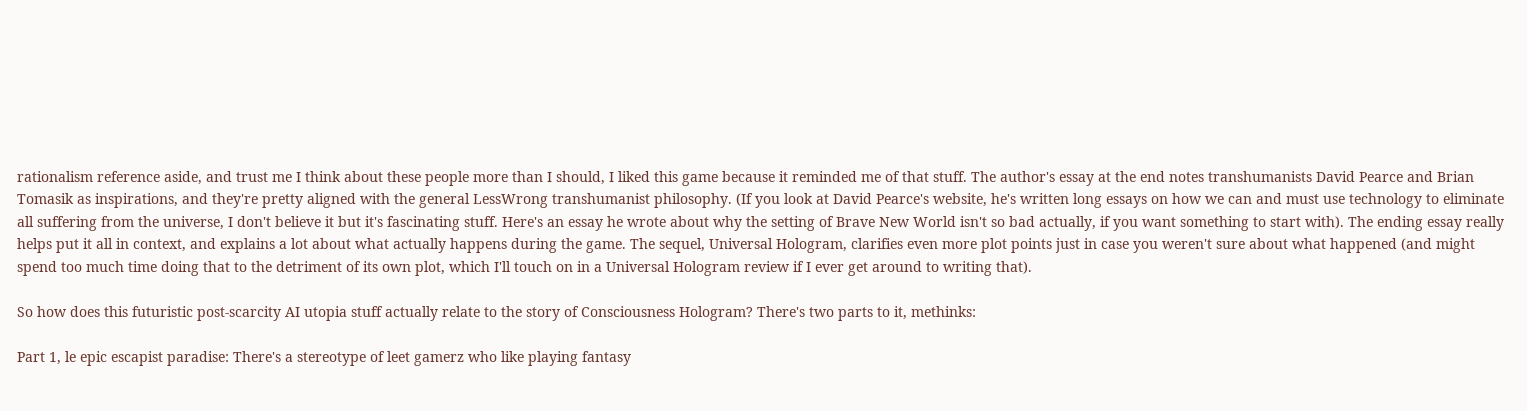rationalism reference aside, and trust me I think about these people more than I should, I liked this game because it reminded me of that stuff. The author's essay at the end notes transhumanists David Pearce and Brian Tomasik as inspirations, and they're pretty aligned with the general LessWrong transhumanist philosophy. (If you look at David Pearce's website, he's written long essays on how we can and must use technology to eliminate all suffering from the universe, I don't believe it but it's fascinating stuff. Here's an essay he wrote about why the setting of Brave New World isn't so bad actually, if you want something to start with). The ending essay really helps put it all in context, and explains a lot about what actually happens during the game. The sequel, Universal Hologram, clarifies even more plot points just in case you weren't sure about what happened (and might spend too much time doing that to the detriment of its own plot, which I'll touch on in a Universal Hologram review if I ever get around to writing that).

So how does this futuristic post-scarcity AI utopia stuff actually relate to the story of Consciousness Hologram? There's two parts to it, methinks:

Part 1, le epic escapist paradise: There's a stereotype of leet gamerz who like playing fantasy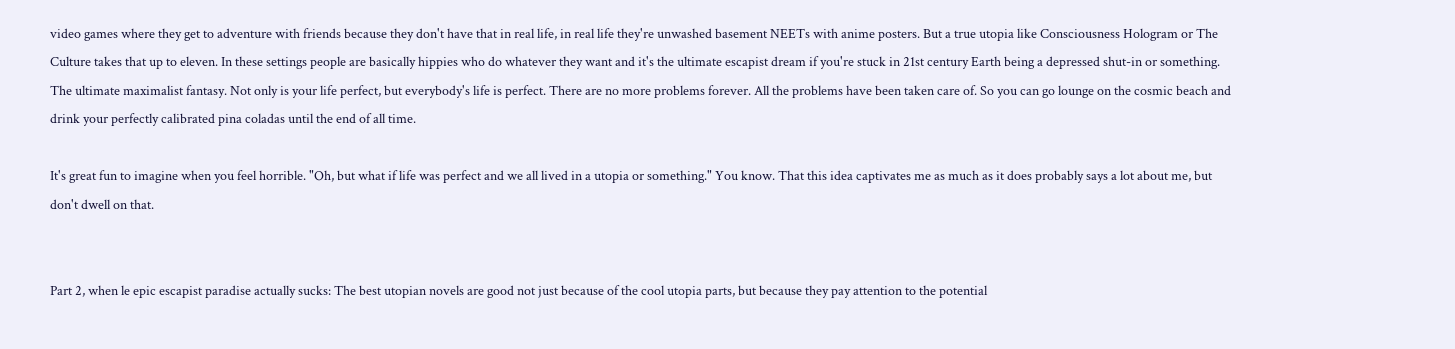video games where they get to adventure with friends because they don't have that in real life, in real life they're unwashed basement NEETs with anime posters. But a true utopia like Consciousness Hologram or The Culture takes that up to eleven. In these settings people are basically hippies who do whatever they want and it's the ultimate escapist dream if you're stuck in 21st century Earth being a depressed shut-in or something. The ultimate maximalist fantasy. Not only is your life perfect, but everybody's life is perfect. There are no more problems forever. All the problems have been taken care of. So you can go lounge on the cosmic beach and drink your perfectly calibrated pina coladas until the end of all time.

It's great fun to imagine when you feel horrible. "Oh, but what if life was perfect and we all lived in a utopia or something." You know. That this idea captivates me as much as it does probably says a lot about me, but don't dwell on that.


Part 2, when le epic escapist paradise actually sucks: The best utopian novels are good not just because of the cool utopia parts, but because they pay attention to the potential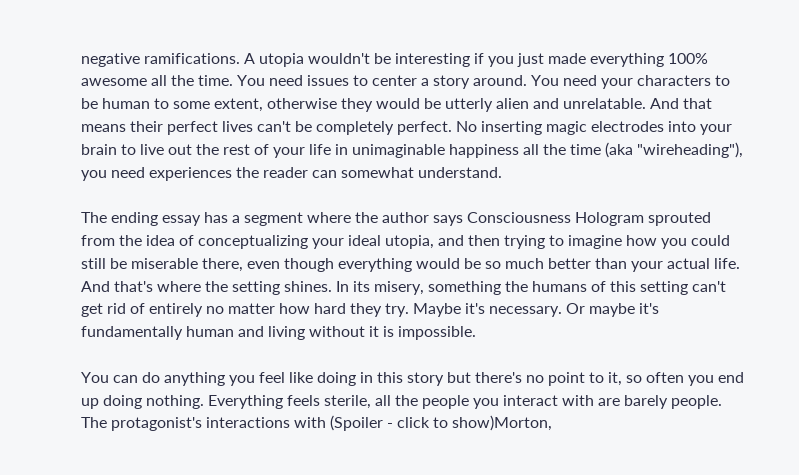negative ramifications. A utopia wouldn't be interesting if you just made everything 100% awesome all the time. You need issues to center a story around. You need your characters to be human to some extent, otherwise they would be utterly alien and unrelatable. And that means their perfect lives can't be completely perfect. No inserting magic electrodes into your brain to live out the rest of your life in unimaginable happiness all the time (aka "wireheading"), you need experiences the reader can somewhat understand.

The ending essay has a segment where the author says Consciousness Hologram sprouted from the idea of conceptualizing your ideal utopia, and then trying to imagine how you could still be miserable there, even though everything would be so much better than your actual life. And that's where the setting shines. In its misery, something the humans of this setting can't get rid of entirely no matter how hard they try. Maybe it's necessary. Or maybe it's fundamentally human and living without it is impossible.

You can do anything you feel like doing in this story but there's no point to it, so often you end up doing nothing. Everything feels sterile, all the people you interact with are barely people. The protagonist's interactions with (Spoiler - click to show)Morton,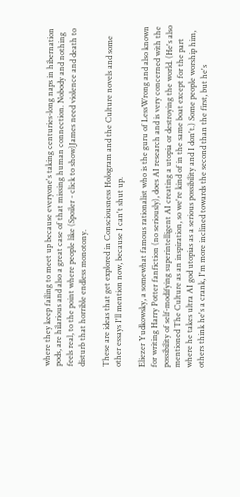where they keep failing to meet up because everyone's taking centuries-long naps in hibernation pods, are hilarious and also a great case of that missing human connection. Nobody and nothing feels real, to the point where people like (Spoiler - click to show)James need violence and death to disturb that horrible endless monotony.

These are ideas that get explored in Consciousness Hologram and the Culture novels and some other essays I'll mention now, because I can't shut up.

Eliezer Yudkowsky, a somewhat famous rationalist who is the guru of LessWrong and also known for writing Harry Potter fanfiction (no seriously), does AI research and is very concerned with the possibility of self-modifying superintelligent AI creating a utopia or destroying the world. (He's also mentioned The Culture as an inspiration, so we're kind of in the same boat except for the part where he takes ultra AI god utopias as a serious possibility and I don't.) Some people worship him, others think he's a crank, I'm more inclined towards the second than the first, but he's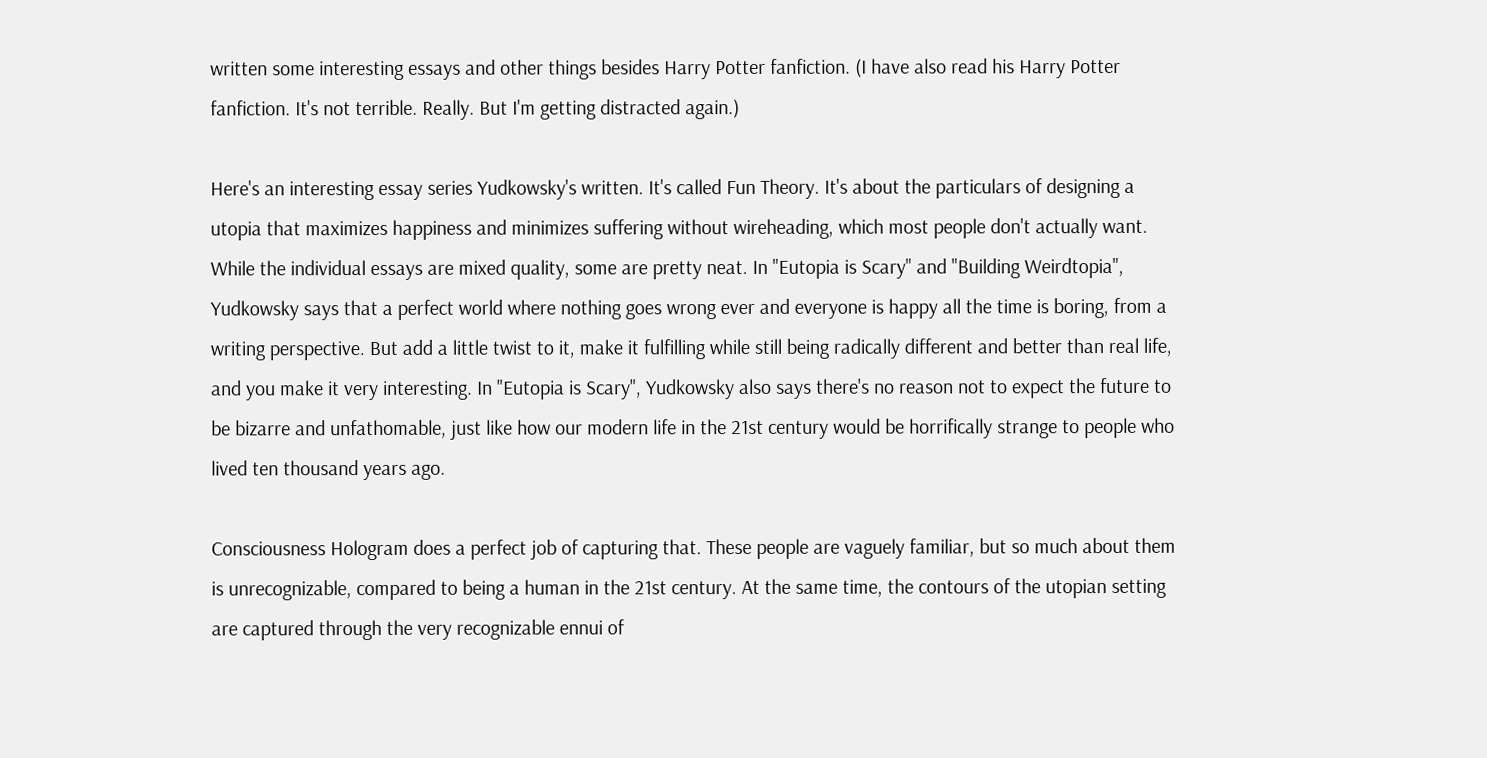written some interesting essays and other things besides Harry Potter fanfiction. (I have also read his Harry Potter fanfiction. It's not terrible. Really. But I'm getting distracted again.)

Here's an interesting essay series Yudkowsky's written. It's called Fun Theory. It's about the particulars of designing a utopia that maximizes happiness and minimizes suffering without wireheading, which most people don't actually want. While the individual essays are mixed quality, some are pretty neat. In "Eutopia is Scary" and "Building Weirdtopia", Yudkowsky says that a perfect world where nothing goes wrong ever and everyone is happy all the time is boring, from a writing perspective. But add a little twist to it, make it fulfilling while still being radically different and better than real life, and you make it very interesting. In "Eutopia is Scary", Yudkowsky also says there's no reason not to expect the future to be bizarre and unfathomable, just like how our modern life in the 21st century would be horrifically strange to people who lived ten thousand years ago.

Consciousness Hologram does a perfect job of capturing that. These people are vaguely familiar, but so much about them is unrecognizable, compared to being a human in the 21st century. At the same time, the contours of the utopian setting are captured through the very recognizable ennui of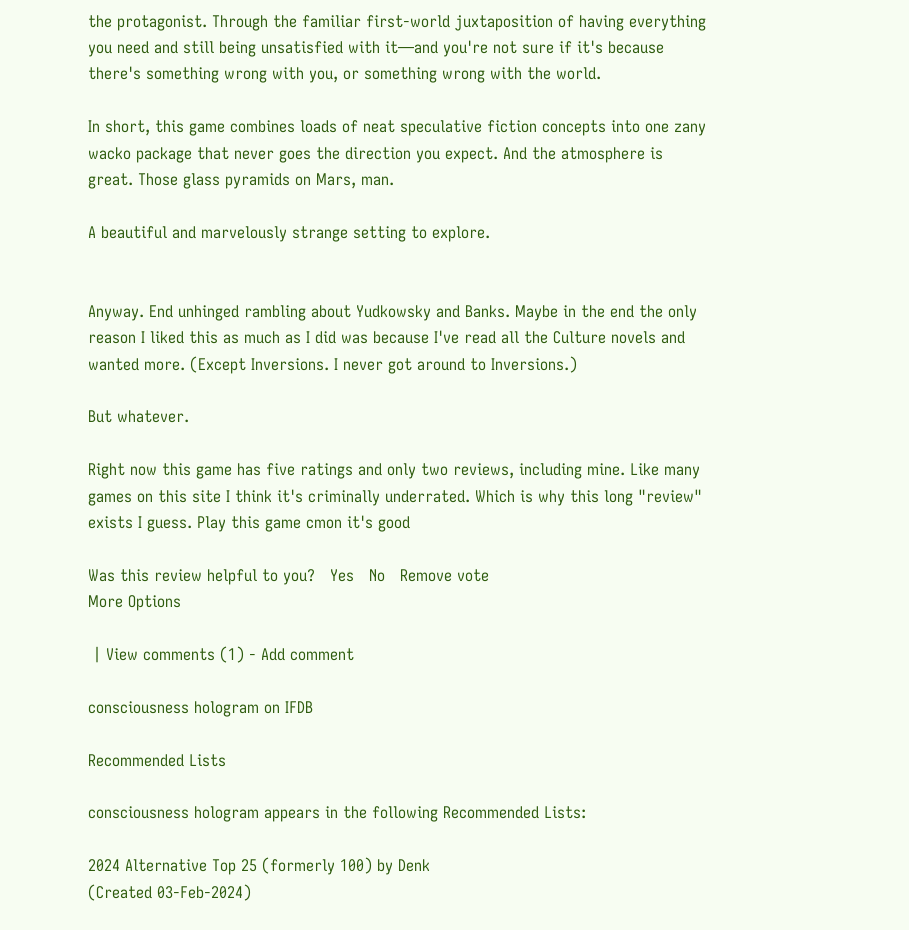the protagonist. Through the familiar first-world juxtaposition of having everything you need and still being unsatisfied with it—and you're not sure if it's because there's something wrong with you, or something wrong with the world.

In short, this game combines loads of neat speculative fiction concepts into one zany wacko package that never goes the direction you expect. And the atmosphere is great. Those glass pyramids on Mars, man.

A beautiful and marvelously strange setting to explore.


Anyway. End unhinged rambling about Yudkowsky and Banks. Maybe in the end the only reason I liked this as much as I did was because I've read all the Culture novels and wanted more. (Except Inversions. I never got around to Inversions.)

But whatever.

Right now this game has five ratings and only two reviews, including mine. Like many games on this site I think it's criminally underrated. Which is why this long "review" exists I guess. Play this game cmon it's good

Was this review helpful to you?   Yes   No   Remove vote
More Options

 | View comments (1) - Add comment

consciousness hologram on IFDB

Recommended Lists

consciousness hologram appears in the following Recommended Lists:

2024 Alternative Top 25 (formerly 100) by Denk
(Created 03-Feb-2024)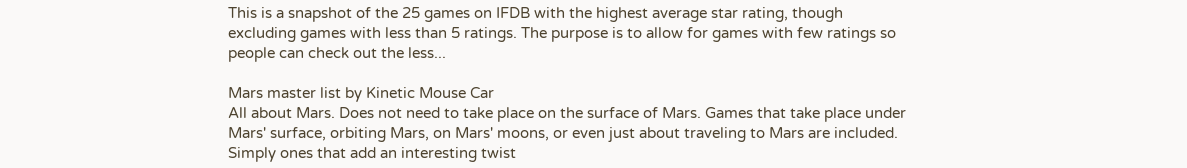This is a snapshot of the 25 games on IFDB with the highest average star rating, though excluding games with less than 5 ratings. The purpose is to allow for games with few ratings so people can check out the less...

Mars master list by Kinetic Mouse Car
All about Mars. Does not need to take place on the surface of Mars. Games that take place under Mars' surface, orbiting Mars, on Mars' moons, or even just about traveling to Mars are included. Simply ones that add an interesting twist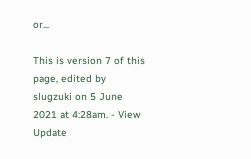or...

This is version 7 of this page, edited by slugzuki on 5 June 2021 at 4:28am. - View Update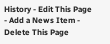History - Edit This Page - Add a News Item - Delete This Page